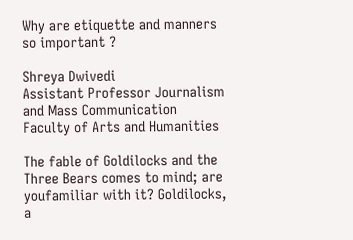Why are etiquette and manners so important ?

Shreya Dwivedi
Assistant Professor Journalism and Mass Communication
Faculty of Arts and Humanities

The fable of Goldilocks and the Three Bears comes to mind; are youfamiliar with it? Goldilocks, a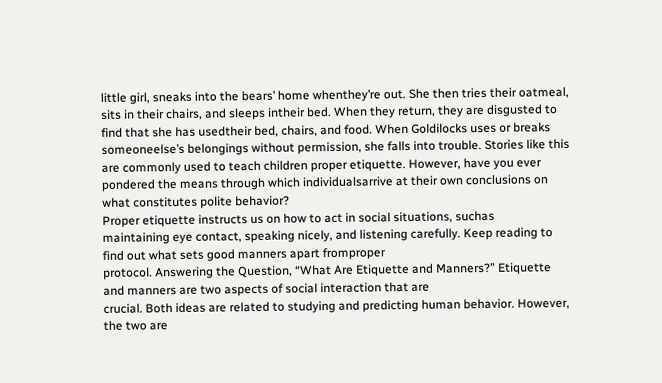little girl, sneaks into the bears’ home whenthey’re out. She then tries their oatmeal, sits in their chairs, and sleeps intheir bed. When they return, they are disgusted to find that she has usedtheir bed, chairs, and food. When Goldilocks uses or breaks someoneelse’s belongings without permission, she falls into trouble. Stories like this are commonly used to teach children proper etiquette. However, have you ever pondered the means through which individualsarrive at their own conclusions on what constitutes polite behavior?
Proper etiquette instructs us on how to act in social situations, suchas
maintaining eye contact, speaking nicely, and listening carefully. Keep reading to find out what sets good manners apart fromproper
protocol. Answering the Question, “What Are Etiquette and Manners?” Etiquette and manners are two aspects of social interaction that are
crucial. Both ideas are related to studying and predicting human behavior. However, the two are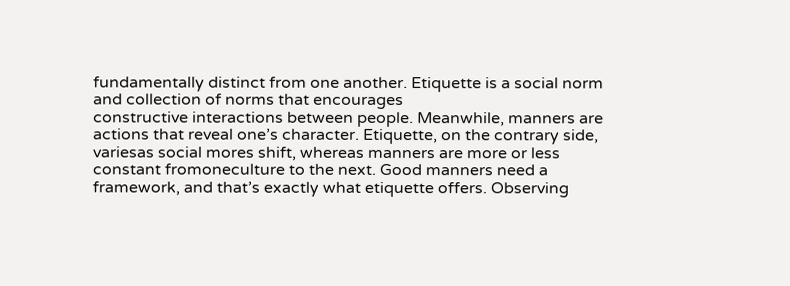fundamentally distinct from one another. Etiquette is a social norm and collection of norms that encourages
constructive interactions between people. Meanwhile, manners are
actions that reveal one’s character. Etiquette, on the contrary side, variesas social mores shift, whereas manners are more or less constant fromoneculture to the next. Good manners need a framework, and that’s exactly what etiquette offers. Observing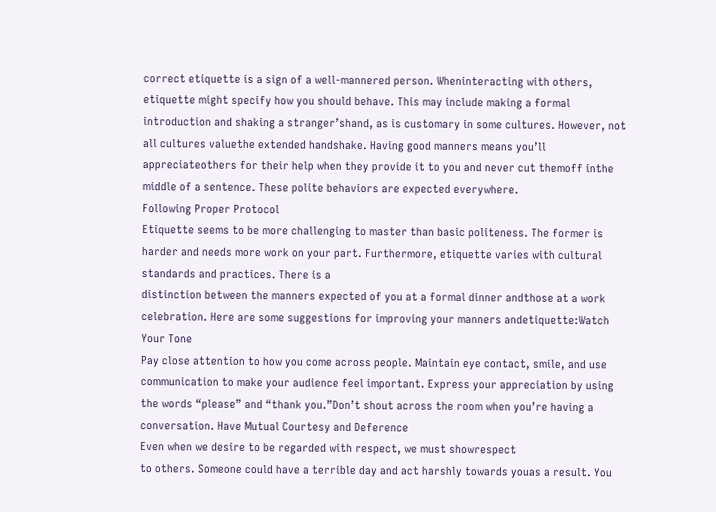correct etiquette is a sign of a well-mannered person. Wheninteracting with others, etiquette might specify how you should behave. This may include making a formal introduction and shaking a stranger’shand, as is customary in some cultures. However, not all cultures valuethe extended handshake. Having good manners means you’ll appreciateothers for their help when they provide it to you and never cut themoff inthe middle of a sentence. These polite behaviors are expected everywhere.
Following Proper Protocol
Etiquette seems to be more challenging to master than basic politeness. The former is harder and needs more work on your part. Furthermore, etiquette varies with cultural standards and practices. There is a
distinction between the manners expected of you at a formal dinner andthose at a work celebration. Here are some suggestions for improving your manners andetiquette:Watch Your Tone
Pay close attention to how you come across people. Maintain eye contact, smile, and use communication to make your audience feel important. Express your appreciation by using the words “please” and “thank you.”Don’t shout across the room when you’re having a conversation. Have Mutual Courtesy and Deference
Even when we desire to be regarded with respect, we must showrespect
to others. Someone could have a terrible day and act harshly towards youas a result. You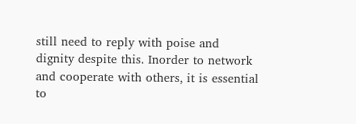still need to reply with poise and dignity despite this. Inorder to network and cooperate with others, it is essential to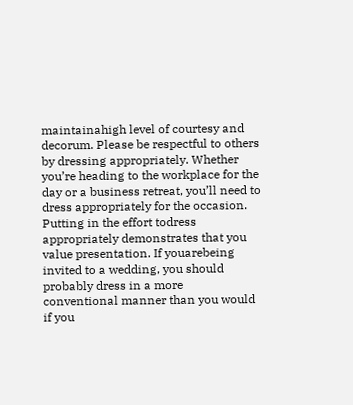maintainahigh level of courtesy and decorum. Please be respectful to others by dressing appropriately. Whether you’re heading to the workplace for the day or a business retreat, you’ll need to dress appropriately for the occasion. Putting in the effort todress appropriately demonstrates that you value presentation. If youarebeing invited to a wedding, you should probably dress in a more
conventional manner than you would if you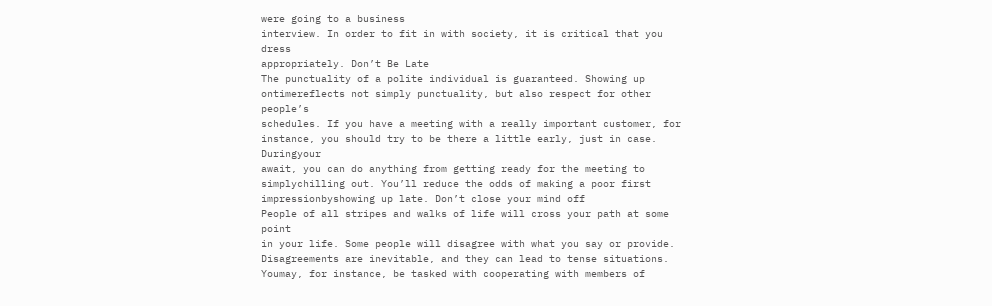were going to a business
interview. In order to fit in with society, it is critical that you dress
appropriately. Don’t Be Late
The punctuality of a polite individual is guaranteed. Showing up ontimereflects not simply punctuality, but also respect for other people’s
schedules. If you have a meeting with a really important customer, for
instance, you should try to be there a little early, just in case. Duringyour
await, you can do anything from getting ready for the meeting to simplychilling out. You’ll reduce the odds of making a poor first impressionbyshowing up late. Don’t close your mind off
People of all stripes and walks of life will cross your path at some point
in your life. Some people will disagree with what you say or provide. Disagreements are inevitable, and they can lead to tense situations. Youmay, for instance, be tasked with cooperating with members of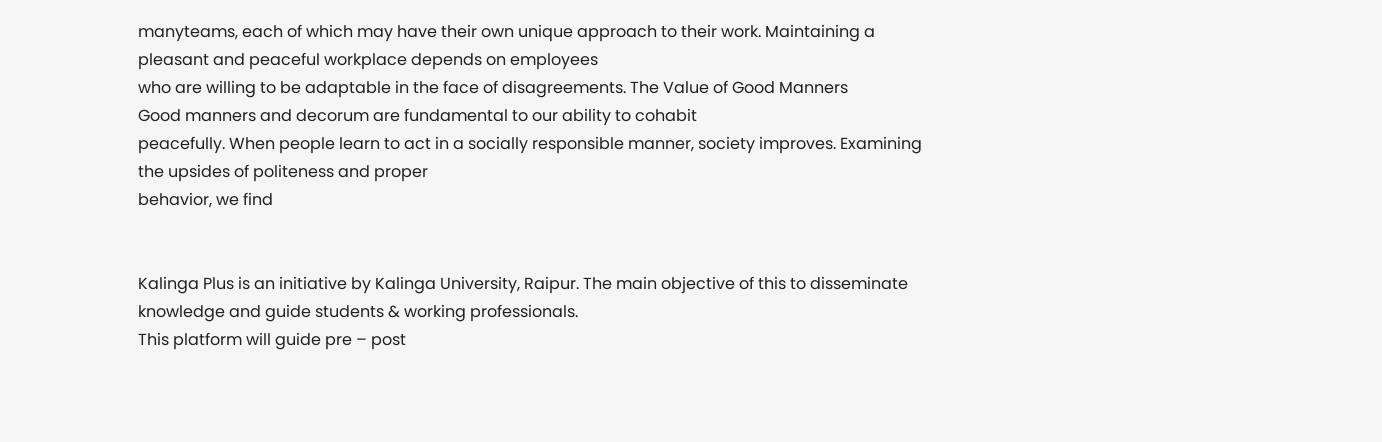manyteams, each of which may have their own unique approach to their work. Maintaining a pleasant and peaceful workplace depends on employees
who are willing to be adaptable in the face of disagreements. The Value of Good Manners
Good manners and decorum are fundamental to our ability to cohabit
peacefully. When people learn to act in a socially responsible manner, society improves. Examining the upsides of politeness and proper
behavior, we find


Kalinga Plus is an initiative by Kalinga University, Raipur. The main objective of this to disseminate knowledge and guide students & working professionals.
This platform will guide pre – post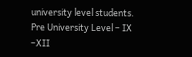university level students.
Pre University Level – IX –XII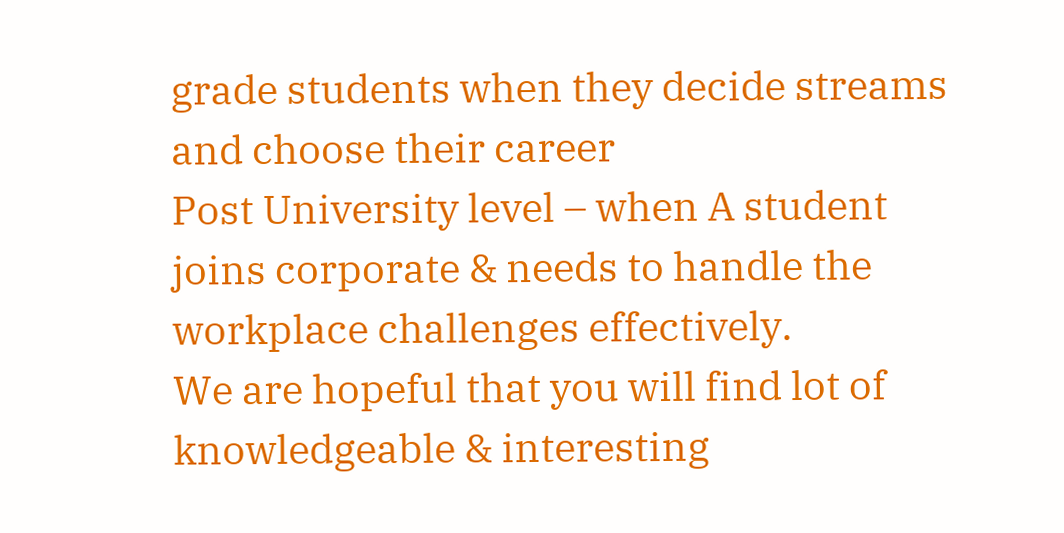grade students when they decide streams and choose their career
Post University level – when A student joins corporate & needs to handle the workplace challenges effectively.
We are hopeful that you will find lot of knowledgeable & interesting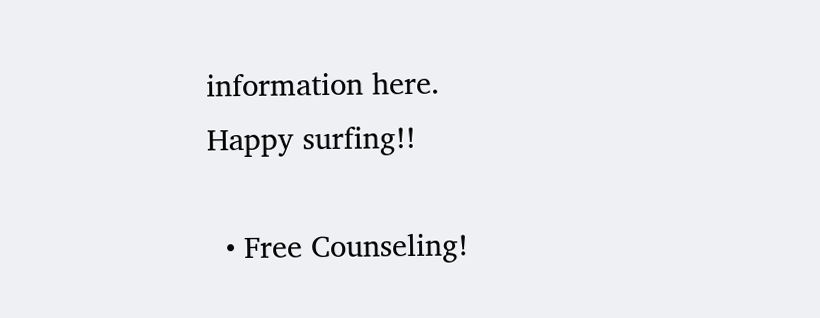information here.
Happy surfing!!

  • Free Counseling!